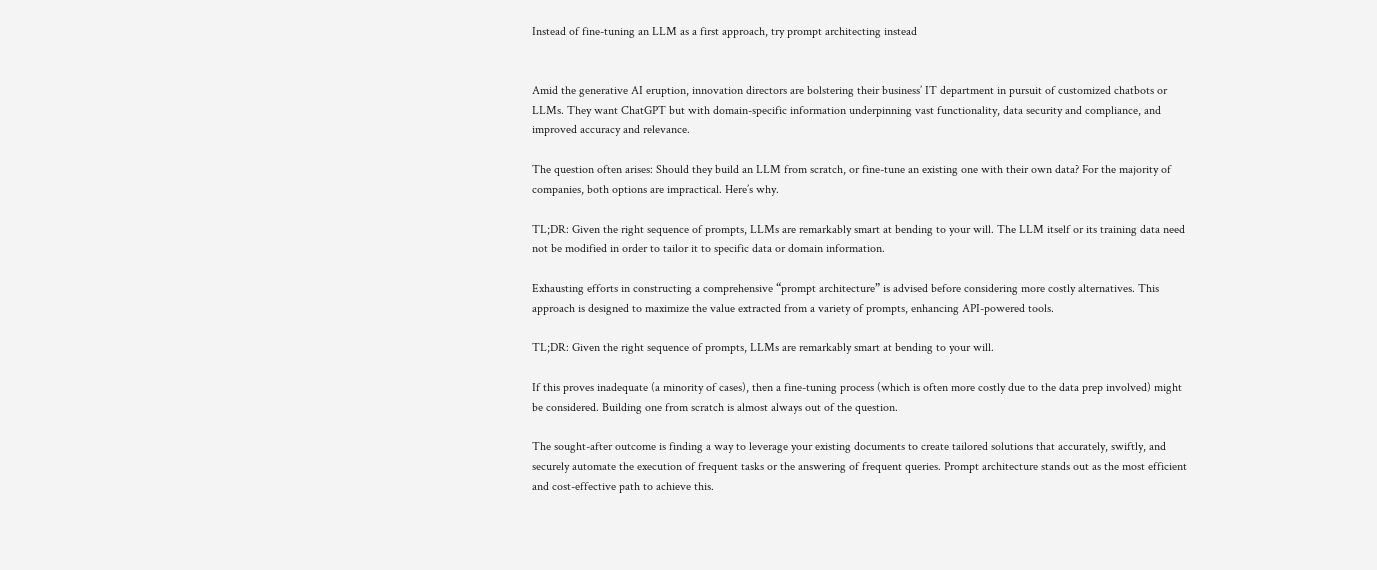Instead of fine-tuning an LLM as a first approach, try prompt architecting instead


Amid the generative AI eruption, innovation directors are bolstering their business’ IT department in pursuit of customized chatbots or LLMs. They want ChatGPT but with domain-specific information underpinning vast functionality, data security and compliance, and improved accuracy and relevance.

The question often arises: Should they build an LLM from scratch, or fine-tune an existing one with their own data? For the majority of companies, both options are impractical. Here’s why.

TL;DR: Given the right sequence of prompts, LLMs are remarkably smart at bending to your will. The LLM itself or its training data need not be modified in order to tailor it to specific data or domain information.

Exhausting efforts in constructing a comprehensive “prompt architecture” is advised before considering more costly alternatives. This approach is designed to maximize the value extracted from a variety of prompts, enhancing API-powered tools.

TL;DR: Given the right sequence of prompts, LLMs are remarkably smart at bending to your will.

If this proves inadequate (a minority of cases), then a fine-tuning process (which is often more costly due to the data prep involved) might be considered. Building one from scratch is almost always out of the question.

The sought-after outcome is finding a way to leverage your existing documents to create tailored solutions that accurately, swiftly, and securely automate the execution of frequent tasks or the answering of frequent queries. Prompt architecture stands out as the most efficient and cost-effective path to achieve this.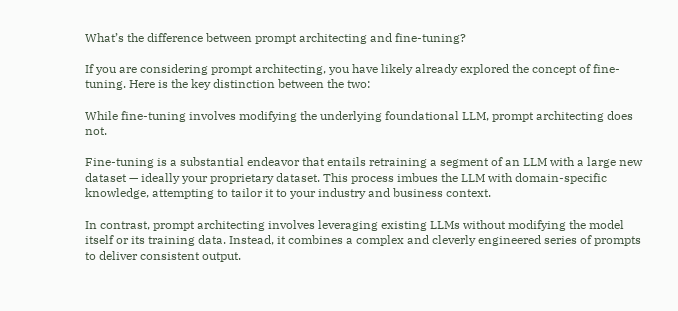What’s the difference between prompt architecting and fine-tuning?

If you are considering prompt architecting, you have likely already explored the concept of fine-tuning. Here is the key distinction between the two:

While fine-tuning involves modifying the underlying foundational LLM, prompt architecting does not.

Fine-tuning is a substantial endeavor that entails retraining a segment of an LLM with a large new dataset — ideally your proprietary dataset. This process imbues the LLM with domain-specific knowledge, attempting to tailor it to your industry and business context.

In contrast, prompt architecting involves leveraging existing LLMs without modifying the model itself or its training data. Instead, it combines a complex and cleverly engineered series of prompts to deliver consistent output.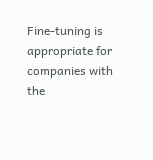Fine-tuning is appropriate for companies with the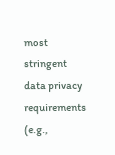most stringent data privacy requirements (e.g.,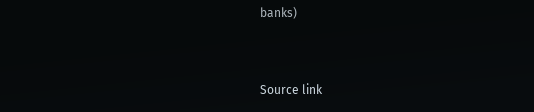banks)


Source link